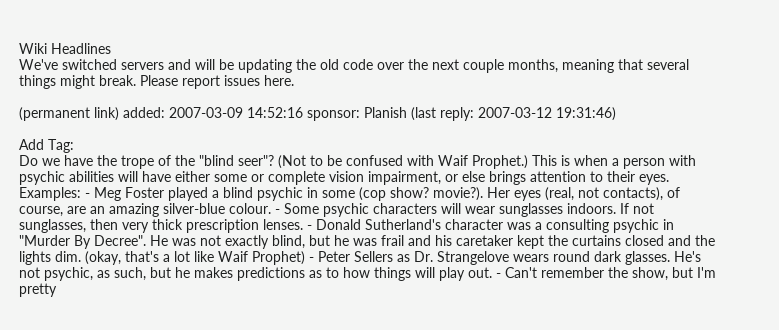Wiki Headlines
We've switched servers and will be updating the old code over the next couple months, meaning that several things might break. Please report issues here.

(permanent link) added: 2007-03-09 14:52:16 sponsor: Planish (last reply: 2007-03-12 19:31:46)

Add Tag:
Do we have the trope of the "blind seer"? (Not to be confused with Waif Prophet.) This is when a person with psychic abilities will have either some or complete vision impairment, or else brings attention to their eyes. Examples: - Meg Foster played a blind psychic in some (cop show? movie?). Her eyes (real, not contacts), of course, are an amazing silver-blue colour. - Some psychic characters will wear sunglasses indoors. If not sunglasses, then very thick prescription lenses. - Donald Sutherland's character was a consulting psychic in "Murder By Decree". He was not exactly blind, but he was frail and his caretaker kept the curtains closed and the lights dim. (okay, that's a lot like Waif Prophet) - Peter Sellers as Dr. Strangelove wears round dark glasses. He's not psychic, as such, but he makes predictions as to how things will play out. - Can't remember the show, but I'm pretty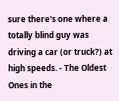sure there's one where a totally blind guy was driving a car (or truck?) at high speeds. - The Oldest Ones in the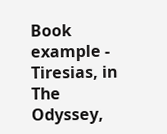Book example - Tiresias, in The Odyssey,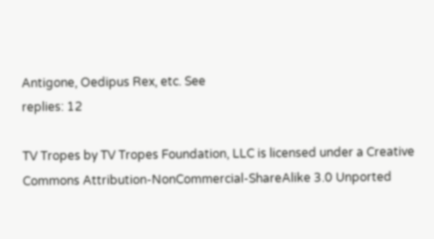Antigone, Oedipus Rex, etc. See
replies: 12

TV Tropes by TV Tropes Foundation, LLC is licensed under a Creative Commons Attribution-NonCommercial-ShareAlike 3.0 Unported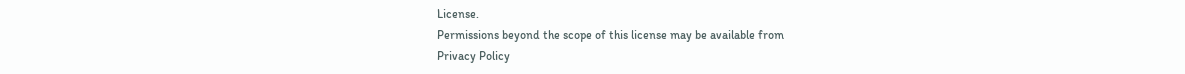License.
Permissions beyond the scope of this license may be available from
Privacy Policy